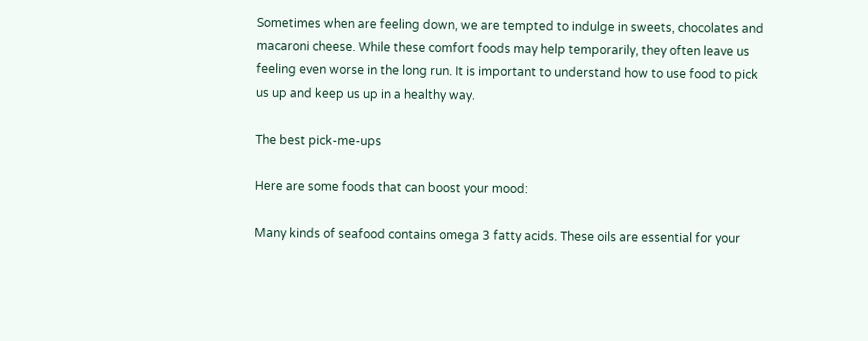Sometimes when are feeling down, we are tempted to indulge in sweets, chocolates and macaroni cheese. While these comfort foods may help temporarily, they often leave us feeling even worse in the long run. It is important to understand how to use food to pick us up and keep us up in a healthy way.

The best pick-me-ups

Here are some foods that can boost your mood:

Many kinds of seafood contains omega 3 fatty acids. These oils are essential for your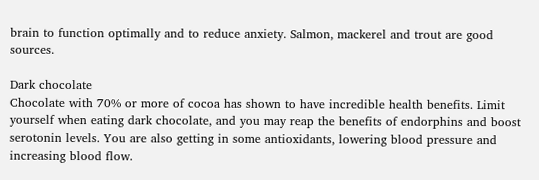brain to function optimally and to reduce anxiety. Salmon, mackerel and trout are good sources.

Dark chocolate
Chocolate with 70% or more of cocoa has shown to have incredible health benefits. Limit yourself when eating dark chocolate, and you may reap the benefits of endorphins and boost serotonin levels. You are also getting in some antioxidants, lowering blood pressure and increasing blood flow.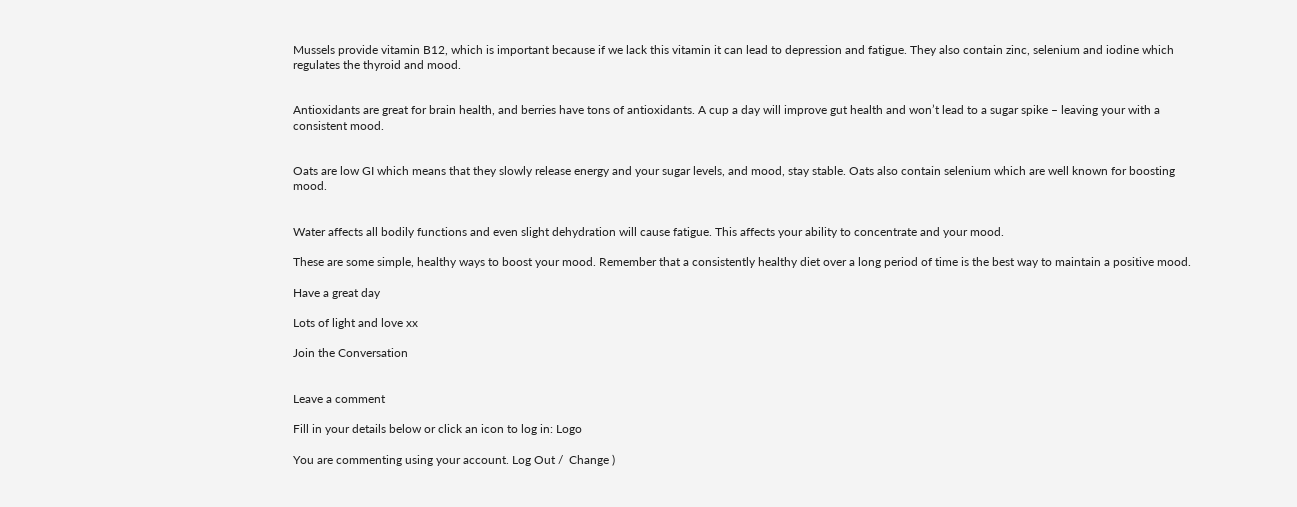Mussels provide vitamin B12, which is important because if we lack this vitamin it can lead to depression and fatigue. They also contain zinc, selenium and iodine which regulates the thyroid and mood.


Antioxidants are great for brain health, and berries have tons of antioxidants. A cup a day will improve gut health and won’t lead to a sugar spike – leaving your with a consistent mood.


Oats are low GI which means that they slowly release energy and your sugar levels, and mood, stay stable. Oats also contain selenium which are well known for boosting mood.


Water affects all bodily functions and even slight dehydration will cause fatigue. This affects your ability to concentrate and your mood.

These are some simple, healthy ways to boost your mood. Remember that a consistently healthy diet over a long period of time is the best way to maintain a positive mood.

Have a great day

Lots of light and love xx

Join the Conversation


Leave a comment

Fill in your details below or click an icon to log in: Logo

You are commenting using your account. Log Out /  Change )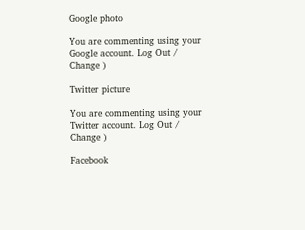Google photo

You are commenting using your Google account. Log Out /  Change )

Twitter picture

You are commenting using your Twitter account. Log Out /  Change )

Facebook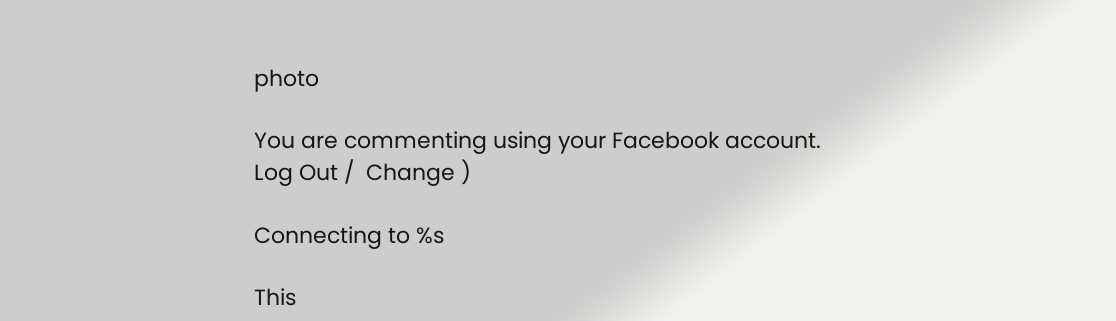photo

You are commenting using your Facebook account. Log Out /  Change )

Connecting to %s

This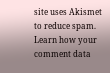site uses Akismet to reduce spam. Learn how your comment data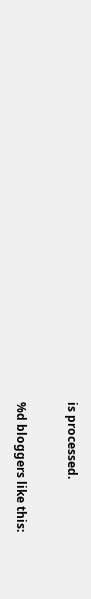is processed.

%d bloggers like this: